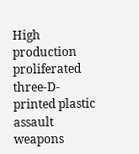High production proliferated three-D-printed plastic assault weapons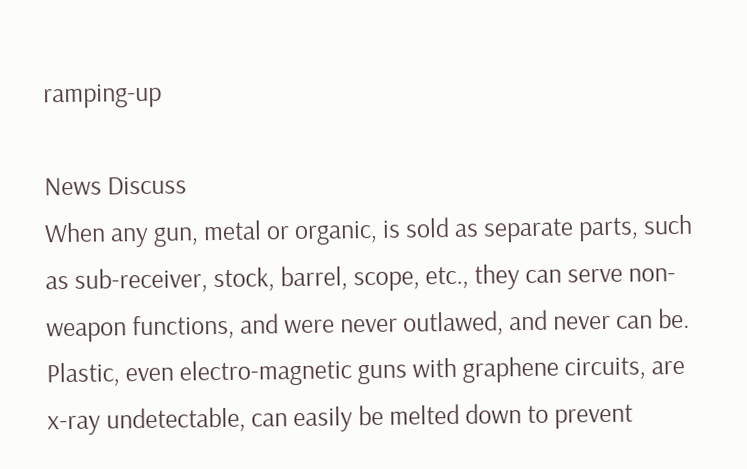ramping-up

News Discuss
When any gun, metal or organic, is sold as separate parts, such as sub-receiver, stock, barrel, scope, etc., they can serve non-weapon functions, and were never outlawed, and never can be. Plastic, even electro-magnetic guns with graphene circuits, are x-ray undetectable, can easily be melted down to prevent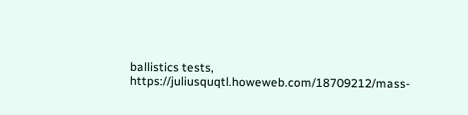ballistics tests, https://juliusquqtl.howeweb.com/18709212/mass-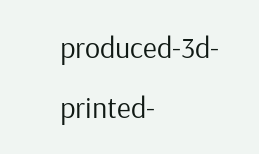produced-3d-printed-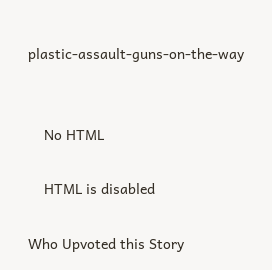plastic-assault-guns-on-the-way


    No HTML

    HTML is disabled

Who Upvoted this Story